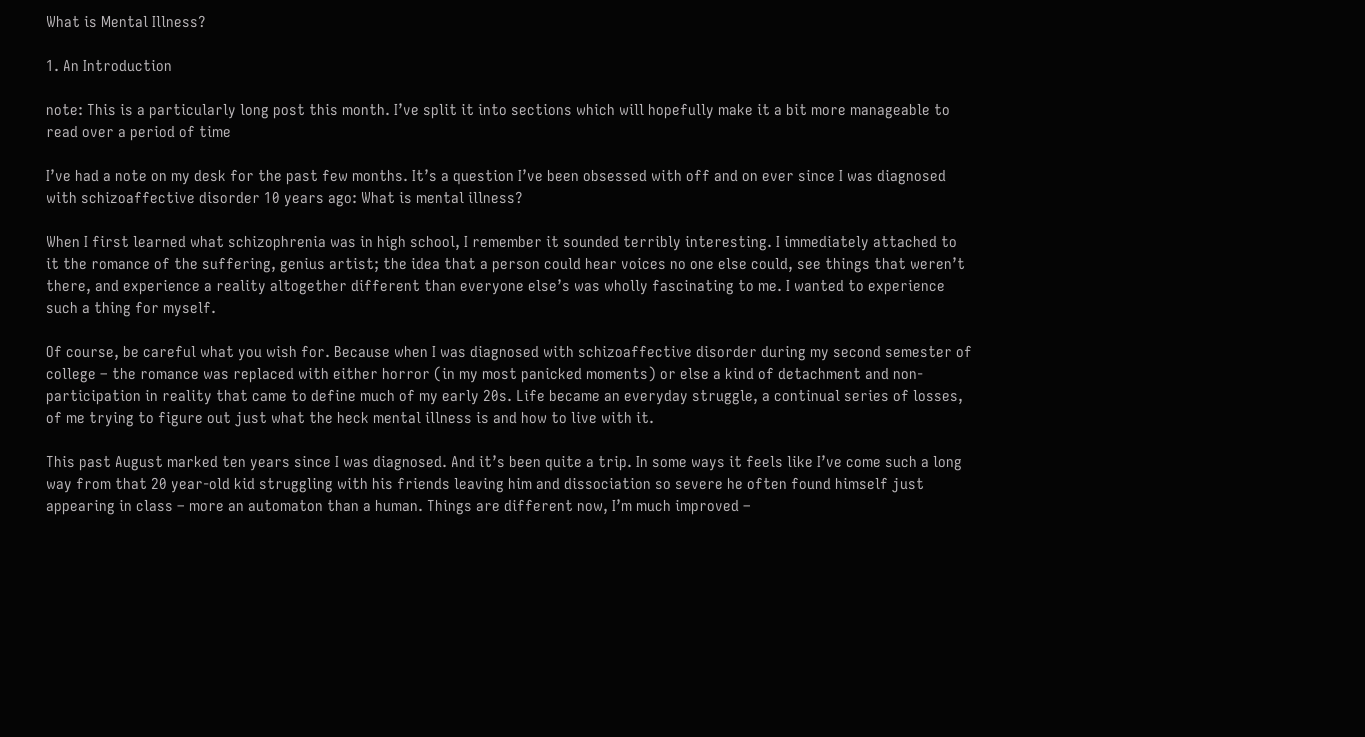What is Mental Illness?

1. An Introduction

note: This is a particularly long post this month. I’ve split it into sections which will hopefully make it a bit more manageable to read over a period of time

I’ve had a note on my desk for the past few months. It’s a question I’ve been obsessed with off and on ever since I was diagnosed with schizoaffective disorder 10 years ago: What is mental illness?

When I first learned what schizophrenia was in high school, I remember it sounded terribly interesting. I immediately attached to it the romance of the suffering, genius artist; the idea that a person could hear voices no one else could, see things that weren’t there, and experience a reality altogether different than everyone else’s was wholly fascinating to me. I wanted to experience such a thing for myself.

Of course, be careful what you wish for. Because when I was diagnosed with schizoaffective disorder during my second semester of college – the romance was replaced with either horror (in my most panicked moments) or else a kind of detachment and non-participation in reality that came to define much of my early 20s. Life became an everyday struggle, a continual series of losses, of me trying to figure out just what the heck mental illness is and how to live with it.

This past August marked ten years since I was diagnosed. And it’s been quite a trip. In some ways it feels like I’ve come such a long way from that 20 year-old kid struggling with his friends leaving him and dissociation so severe he often found himself just appearing in class – more an automaton than a human. Things are different now, I’m much improved –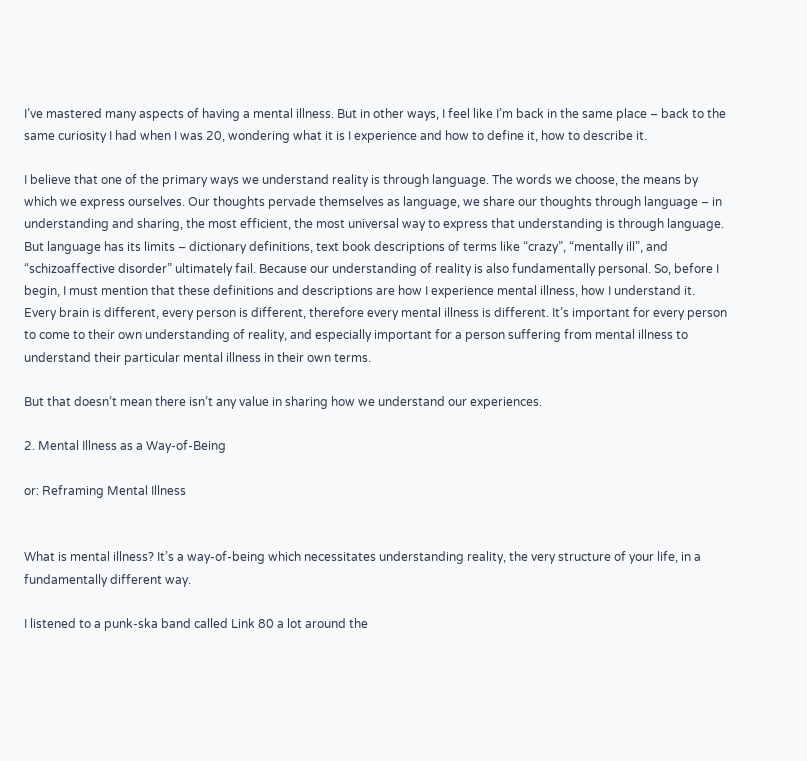I’ve mastered many aspects of having a mental illness. But in other ways, I feel like I’m back in the same place – back to the same curiosity I had when I was 20, wondering what it is I experience and how to define it, how to describe it.

I believe that one of the primary ways we understand reality is through language. The words we choose, the means by which we express ourselves. Our thoughts pervade themselves as language, we share our thoughts through language – in understanding and sharing, the most efficient, the most universal way to express that understanding is through language. But language has its limits – dictionary definitions, text book descriptions of terms like “crazy”, “mentally ill”, and “schizoaffective disorder” ultimately fail. Because our understanding of reality is also fundamentally personal. So, before I begin, I must mention that these definitions and descriptions are how I experience mental illness, how I understand it. Every brain is different, every person is different, therefore every mental illness is different. It’s important for every person to come to their own understanding of reality, and especially important for a person suffering from mental illness to understand their particular mental illness in their own terms.

But that doesn’t mean there isn’t any value in sharing how we understand our experiences.

2. Mental Illness as a Way-of-Being

or: Reframing Mental Illness


What is mental illness? It’s a way-of-being which necessitates understanding reality, the very structure of your life, in a fundamentally different way.

I listened to a punk-ska band called Link 80 a lot around the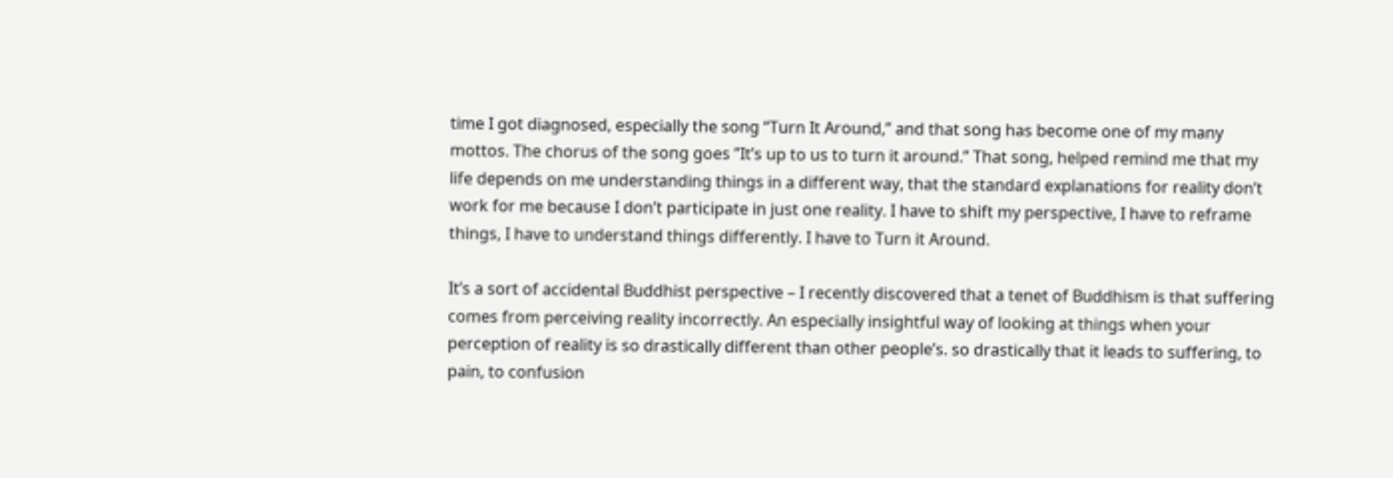time I got diagnosed, especially the song “Turn It Around,” and that song has become one of my many mottos. The chorus of the song goes ”It’s up to us to turn it around.” That song, helped remind me that my life depends on me understanding things in a different way, that the standard explanations for reality don’t work for me because I don’t participate in just one reality. I have to shift my perspective, I have to reframe things, I have to understand things differently. I have to Turn it Around.

It’s a sort of accidental Buddhist perspective – I recently discovered that a tenet of Buddhism is that suffering comes from perceiving reality incorrectly. An especially insightful way of looking at things when your perception of reality is so drastically different than other people’s. so drastically that it leads to suffering, to pain, to confusion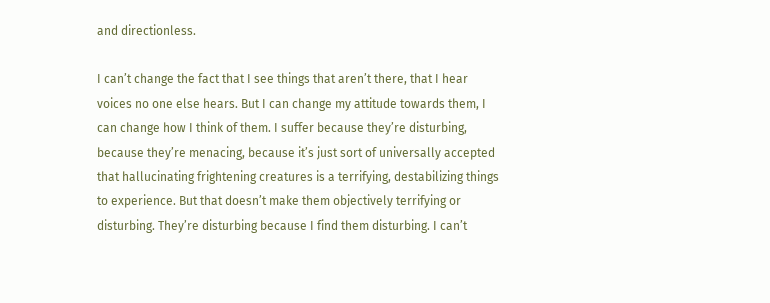and directionless.

I can’t change the fact that I see things that aren’t there, that I hear voices no one else hears. But I can change my attitude towards them, I can change how I think of them. I suffer because they’re disturbing, because they’re menacing, because it’s just sort of universally accepted that hallucinating frightening creatures is a terrifying, destabilizing things to experience. But that doesn’t make them objectively terrifying or disturbing. They’re disturbing because I find them disturbing. I can’t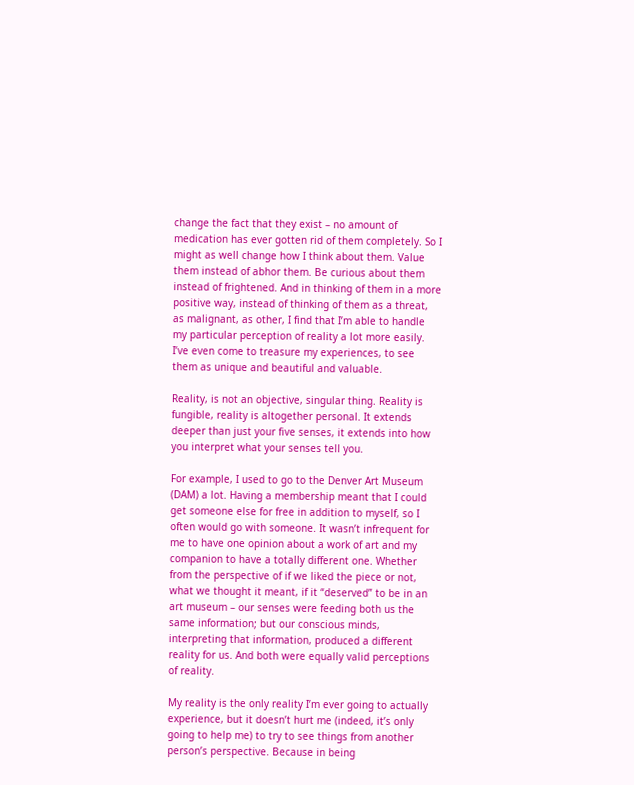change the fact that they exist – no amount of medication has ever gotten rid of them completely. So I might as well change how I think about them. Value them instead of abhor them. Be curious about them instead of frightened. And in thinking of them in a more positive way, instead of thinking of them as a threat, as malignant, as other, I find that I’m able to handle my particular perception of reality a lot more easily. I’ve even come to treasure my experiences, to see them as unique and beautiful and valuable.

Reality, is not an objective, singular thing. Reality is fungible, reality is altogether personal. It extends deeper than just your five senses, it extends into how you interpret what your senses tell you.

For example, I used to go to the Denver Art Museum (DAM) a lot. Having a membership meant that I could get someone else for free in addition to myself, so I often would go with someone. It wasn’t infrequent for me to have one opinion about a work of art and my companion to have a totally different one. Whether from the perspective of if we liked the piece or not, what we thought it meant, if it “deserved” to be in an art museum – our senses were feeding both us the same information; but our conscious minds, interpreting that information, produced a different reality for us. And both were equally valid perceptions of reality.

My reality is the only reality I’m ever going to actually experience, but it doesn’t hurt me (indeed, it’s only going to help me) to try to see things from another person’s perspective. Because in being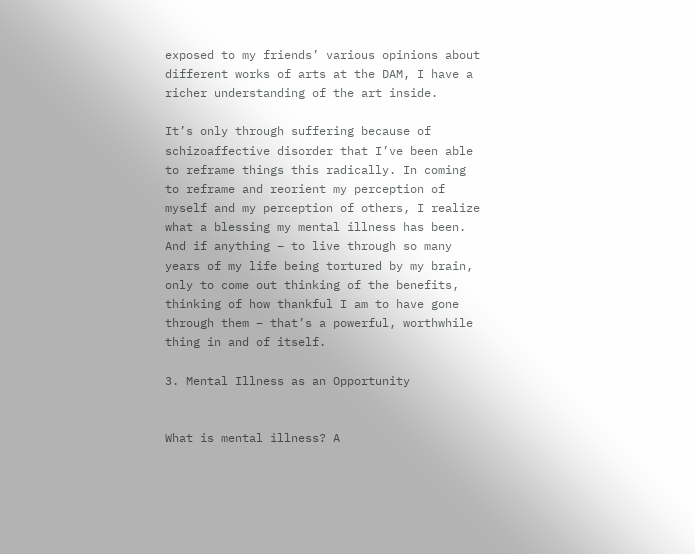exposed to my friends’ various opinions about different works of arts at the DAM, I have a richer understanding of the art inside.

It’s only through suffering because of schizoaffective disorder that I’ve been able to reframe things this radically. In coming to reframe and reorient my perception of myself and my perception of others, I realize what a blessing my mental illness has been. And if anything – to live through so many years of my life being tortured by my brain, only to come out thinking of the benefits, thinking of how thankful I am to have gone through them – that’s a powerful, worthwhile thing in and of itself.

3. Mental Illness as an Opportunity


What is mental illness? A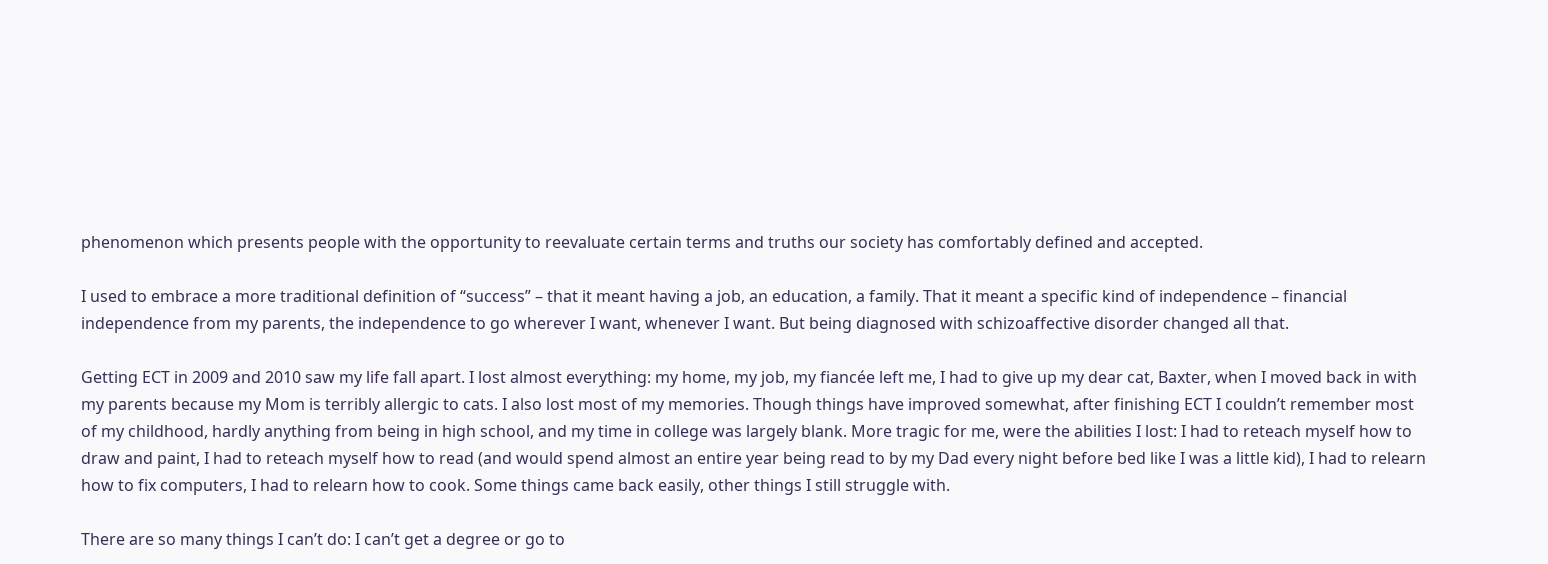phenomenon which presents people with the opportunity to reevaluate certain terms and truths our society has comfortably defined and accepted.

I used to embrace a more traditional definition of “success” – that it meant having a job, an education, a family. That it meant a specific kind of independence – financial independence from my parents, the independence to go wherever I want, whenever I want. But being diagnosed with schizoaffective disorder changed all that.

Getting ECT in 2009 and 2010 saw my life fall apart. I lost almost everything: my home, my job, my fiancée left me, I had to give up my dear cat, Baxter, when I moved back in with my parents because my Mom is terribly allergic to cats. I also lost most of my memories. Though things have improved somewhat, after finishing ECT I couldn’t remember most of my childhood, hardly anything from being in high school, and my time in college was largely blank. More tragic for me, were the abilities I lost: I had to reteach myself how to draw and paint, I had to reteach myself how to read (and would spend almost an entire year being read to by my Dad every night before bed like I was a little kid), I had to relearn how to fix computers, I had to relearn how to cook. Some things came back easily, other things I still struggle with.

There are so many things I can’t do: I can’t get a degree or go to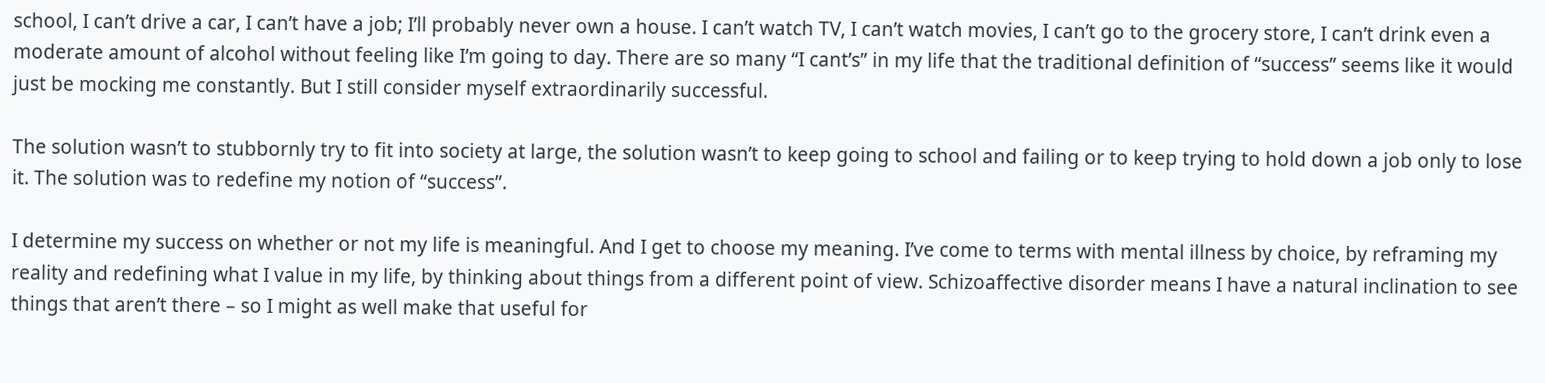school, I can’t drive a car, I can’t have a job; I’ll probably never own a house. I can’t watch TV, I can’t watch movies, I can’t go to the grocery store, I can’t drink even a moderate amount of alcohol without feeling like I’m going to day. There are so many “I cant’s” in my life that the traditional definition of “success” seems like it would just be mocking me constantly. But I still consider myself extraordinarily successful.

The solution wasn’t to stubbornly try to fit into society at large, the solution wasn’t to keep going to school and failing or to keep trying to hold down a job only to lose it. The solution was to redefine my notion of “success”.

I determine my success on whether or not my life is meaningful. And I get to choose my meaning. I’ve come to terms with mental illness by choice, by reframing my reality and redefining what I value in my life, by thinking about things from a different point of view. Schizoaffective disorder means I have a natural inclination to see things that aren’t there – so I might as well make that useful for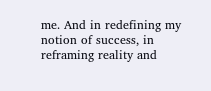me. And in redefining my notion of success, in reframing reality and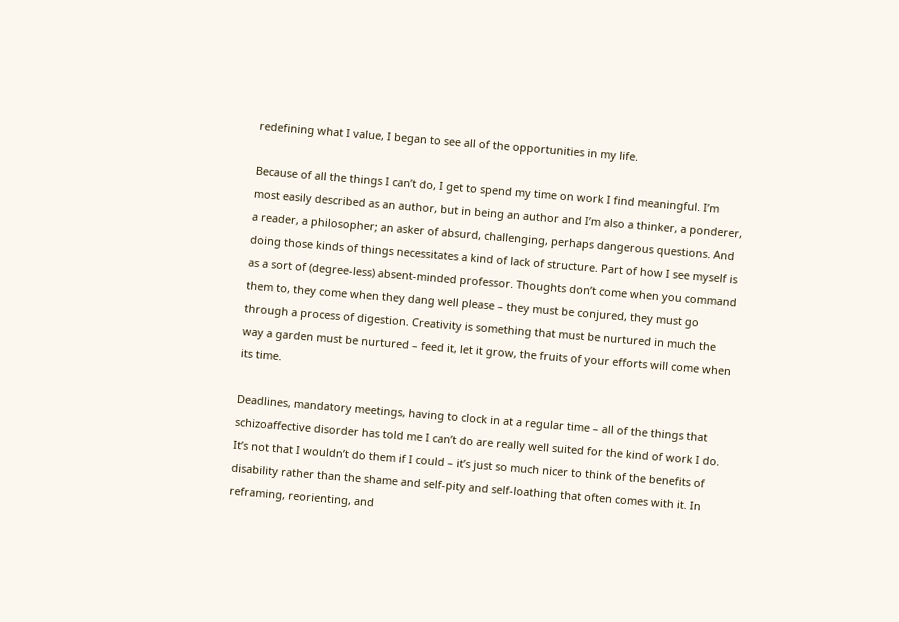redefining what I value, I began to see all of the opportunities in my life.

Because of all the things I can’t do, I get to spend my time on work I find meaningful. I’m most easily described as an author, but in being an author and I’m also a thinker, a ponderer, a reader, a philosopher; an asker of absurd, challenging, perhaps dangerous questions. And doing those kinds of things necessitates a kind of lack of structure. Part of how I see myself is as a sort of (degree-less) absent-minded professor. Thoughts don’t come when you command them to, they come when they dang well please – they must be conjured, they must go through a process of digestion. Creativity is something that must be nurtured in much the way a garden must be nurtured – feed it, let it grow, the fruits of your efforts will come when its time.

Deadlines, mandatory meetings, having to clock in at a regular time – all of the things that schizoaffective disorder has told me I can’t do are really well suited for the kind of work I do. It’s not that I wouldn’t do them if I could – it’s just so much nicer to think of the benefits of disability rather than the shame and self-pity and self-loathing that often comes with it. In reframing, reorienting, and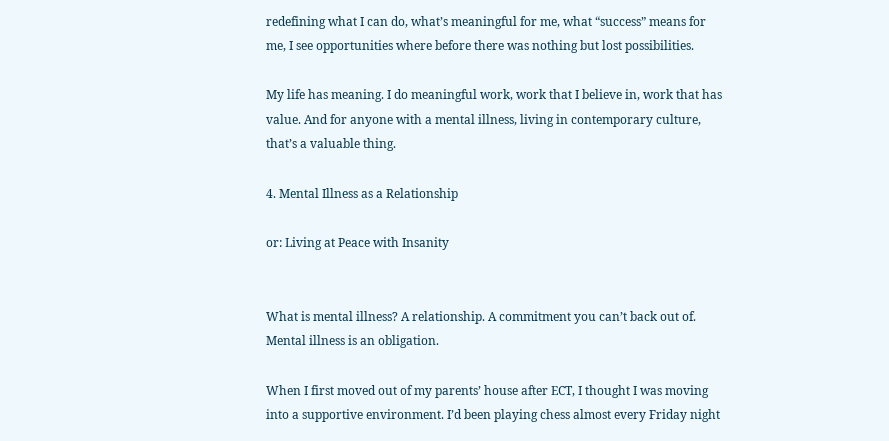redefining what I can do, what’s meaningful for me, what “success” means for me, I see opportunities where before there was nothing but lost possibilities.

My life has meaning. I do meaningful work, work that I believe in, work that has value. And for anyone with a mental illness, living in contemporary culture, that’s a valuable thing.

4. Mental Illness as a Relationship

or: Living at Peace with Insanity


What is mental illness? A relationship. A commitment you can’t back out of. Mental illness is an obligation.

When I first moved out of my parents’ house after ECT, I thought I was moving into a supportive environment. I’d been playing chess almost every Friday night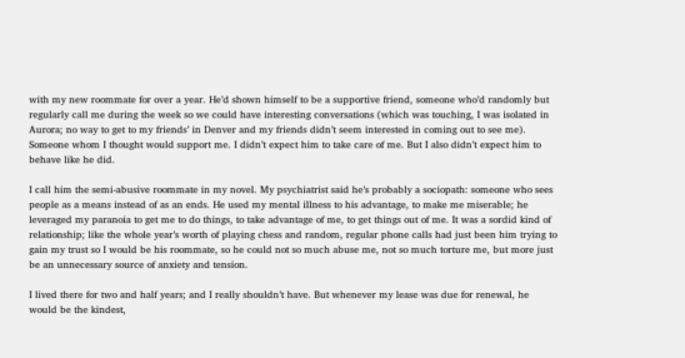with my new roommate for over a year. He’d shown himself to be a supportive friend, someone who’d randomly but regularly call me during the week so we could have interesting conversations (which was touching, I was isolated in Aurora; no way to get to my friends’ in Denver and my friends didn’t seem interested in coming out to see me). Someone whom I thought would support me. I didn’t expect him to take care of me. But I also didn’t expect him to behave like he did.

I call him the semi-abusive roommate in my novel. My psychiatrist said he’s probably a sociopath: someone who sees people as a means instead of as an ends. He used my mental illness to his advantage, to make me miserable; he leveraged my paranoia to get me to do things, to take advantage of me, to get things out of me. It was a sordid kind of relationship; like the whole year’s worth of playing chess and random, regular phone calls had just been him trying to gain my trust so I would be his roommate, so he could not so much abuse me, not so much torture me, but more just be an unnecessary source of anxiety and tension.

I lived there for two and half years; and I really shouldn’t have. But whenever my lease was due for renewal, he would be the kindest,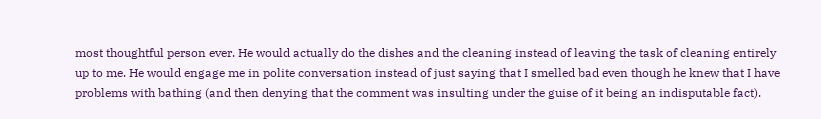most thoughtful person ever. He would actually do the dishes and the cleaning instead of leaving the task of cleaning entirely up to me. He would engage me in polite conversation instead of just saying that I smelled bad even though he knew that I have problems with bathing (and then denying that the comment was insulting under the guise of it being an indisputable fact).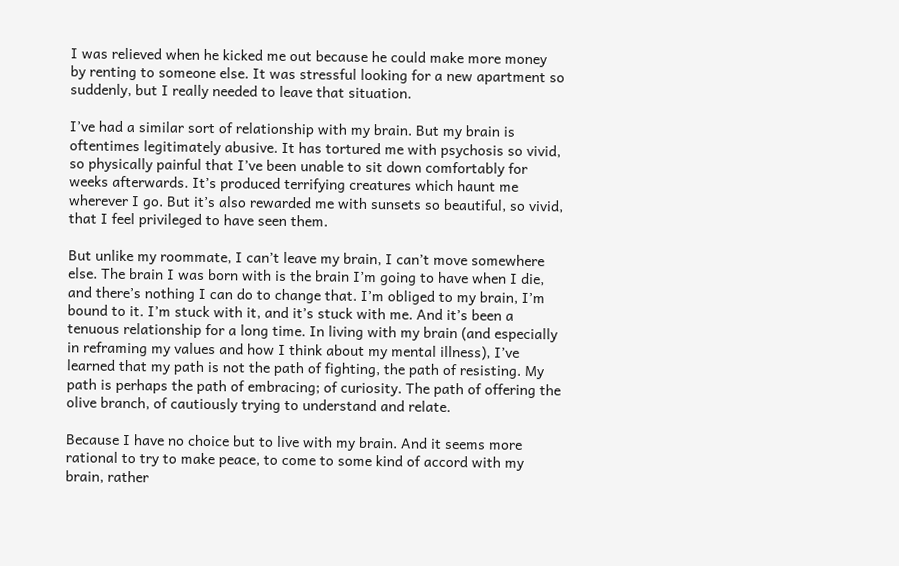I was relieved when he kicked me out because he could make more money by renting to someone else. It was stressful looking for a new apartment so suddenly, but I really needed to leave that situation.

I’ve had a similar sort of relationship with my brain. But my brain is oftentimes legitimately abusive. It has tortured me with psychosis so vivid, so physically painful that I’ve been unable to sit down comfortably for weeks afterwards. It’s produced terrifying creatures which haunt me wherever I go. But it’s also rewarded me with sunsets so beautiful, so vivid, that I feel privileged to have seen them.

But unlike my roommate, I can’t leave my brain, I can’t move somewhere else. The brain I was born with is the brain I’m going to have when I die, and there’s nothing I can do to change that. I’m obliged to my brain, I’m bound to it. I’m stuck with it, and it’s stuck with me. And it’s been a tenuous relationship for a long time. In living with my brain (and especially in reframing my values and how I think about my mental illness), I’ve learned that my path is not the path of fighting, the path of resisting. My path is perhaps the path of embracing; of curiosity. The path of offering the olive branch, of cautiously trying to understand and relate.

Because I have no choice but to live with my brain. And it seems more rational to try to make peace, to come to some kind of accord with my brain, rather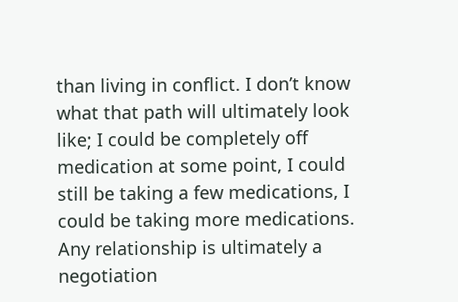than living in conflict. I don’t know what that path will ultimately look like; I could be completely off medication at some point, I could still be taking a few medications, I could be taking more medications. Any relationship is ultimately a negotiation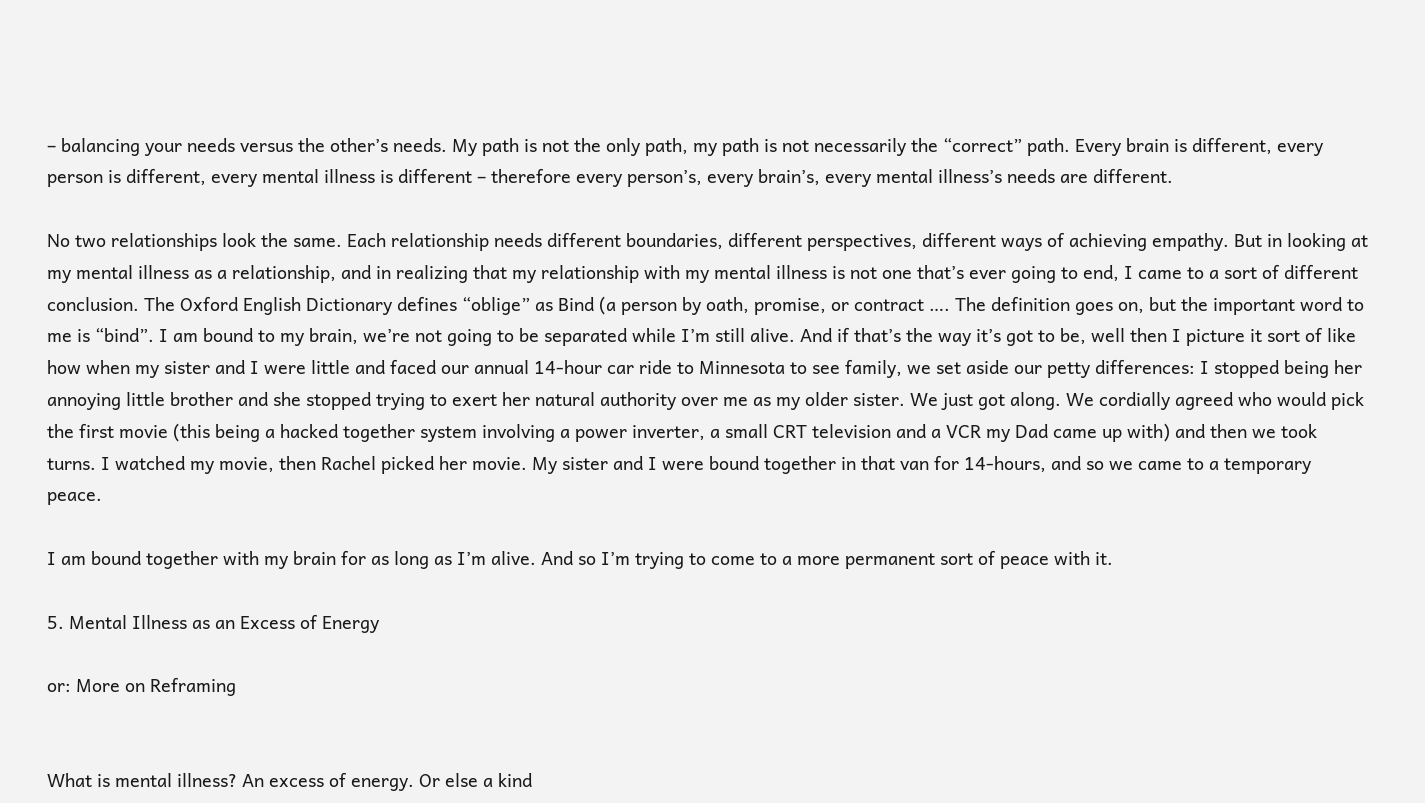– balancing your needs versus the other’s needs. My path is not the only path, my path is not necessarily the “correct” path. Every brain is different, every person is different, every mental illness is different – therefore every person’s, every brain’s, every mental illness’s needs are different.

No two relationships look the same. Each relationship needs different boundaries, different perspectives, different ways of achieving empathy. But in looking at my mental illness as a relationship, and in realizing that my relationship with my mental illness is not one that’s ever going to end, I came to a sort of different conclusion. The Oxford English Dictionary defines “oblige” as Bind (a person by oath, promise, or contract …. The definition goes on, but the important word to me is “bind”. I am bound to my brain, we’re not going to be separated while I’m still alive. And if that’s the way it’s got to be, well then I picture it sort of like how when my sister and I were little and faced our annual 14-hour car ride to Minnesota to see family, we set aside our petty differences: I stopped being her annoying little brother and she stopped trying to exert her natural authority over me as my older sister. We just got along. We cordially agreed who would pick the first movie (this being a hacked together system involving a power inverter, a small CRT television and a VCR my Dad came up with) and then we took turns. I watched my movie, then Rachel picked her movie. My sister and I were bound together in that van for 14-hours, and so we came to a temporary peace.

I am bound together with my brain for as long as I’m alive. And so I’m trying to come to a more permanent sort of peace with it.

5. Mental Illness as an Excess of Energy

or: More on Reframing


What is mental illness? An excess of energy. Or else a kind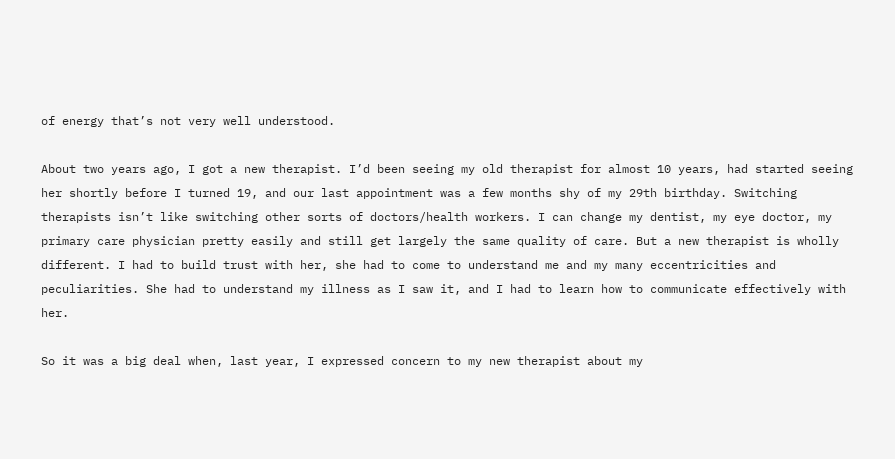of energy that’s not very well understood.

About two years ago, I got a new therapist. I’d been seeing my old therapist for almost 10 years, had started seeing her shortly before I turned 19, and our last appointment was a few months shy of my 29th birthday. Switching therapists isn’t like switching other sorts of doctors/health workers. I can change my dentist, my eye doctor, my primary care physician pretty easily and still get largely the same quality of care. But a new therapist is wholly different. I had to build trust with her, she had to come to understand me and my many eccentricities and peculiarities. She had to understand my illness as I saw it, and I had to learn how to communicate effectively with her.

So it was a big deal when, last year, I expressed concern to my new therapist about my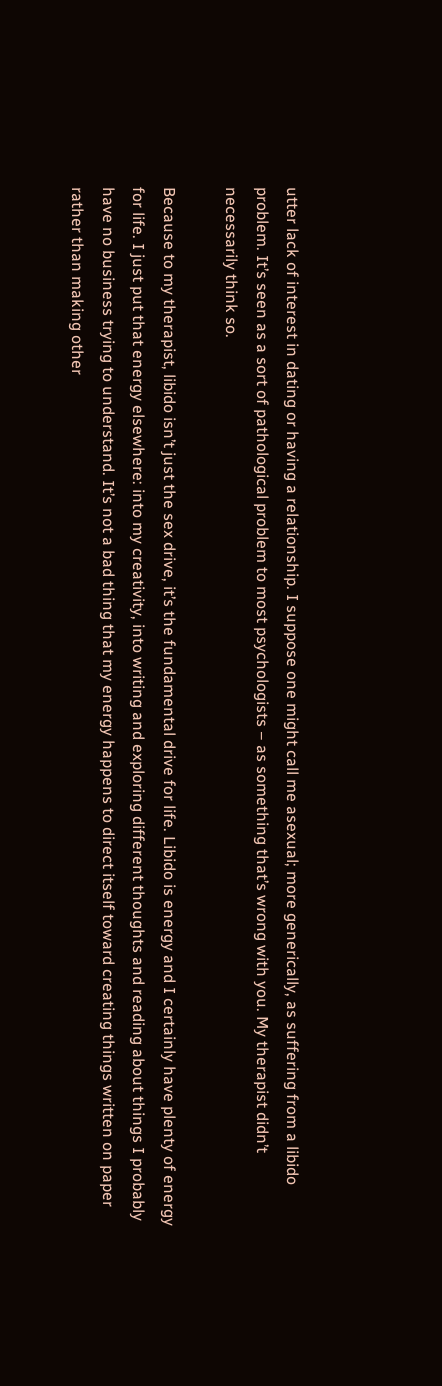utter lack of interest in dating or having a relationship. I suppose one might call me asexual; more generically, as suffering from a libido problem. It’s seen as a sort of pathological problem to most psychologists – as something that’s wrong with you. My therapist didn’t necessarily think so.

Because to my therapist, libido isn’t just the sex drive, it’s the fundamental drive for life. Libido is energy and I certainly have plenty of energy for life. I just put that energy elsewhere: into my creativity, into writing and exploring different thoughts and reading about things I probably have no business trying to understand. It’s not a bad thing that my energy happens to direct itself toward creating things written on paper rather than making other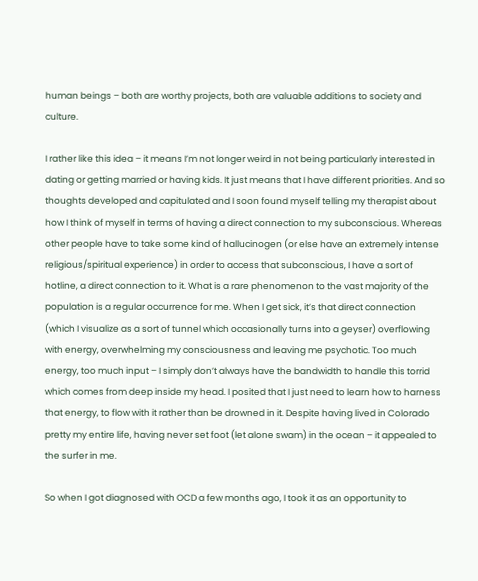human beings – both are worthy projects, both are valuable additions to society and culture.

I rather like this idea – it means I’m not longer weird in not being particularly interested in dating or getting married or having kids. It just means that I have different priorities. And so thoughts developed and capitulated and I soon found myself telling my therapist about how I think of myself in terms of having a direct connection to my subconscious. Whereas other people have to take some kind of hallucinogen (or else have an extremely intense religious/spiritual experience) in order to access that subconscious, I have a sort of hotline, a direct connection to it. What is a rare phenomenon to the vast majority of the population is a regular occurrence for me. When I get sick, it’s that direct connection (which I visualize as a sort of tunnel which occasionally turns into a geyser) overflowing with energy, overwhelming my consciousness and leaving me psychotic. Too much energy, too much input – I simply don’t always have the bandwidth to handle this torrid which comes from deep inside my head. I posited that I just need to learn how to harness that energy, to flow with it rather than be drowned in it. Despite having lived in Colorado pretty my entire life, having never set foot (let alone swam) in the ocean – it appealed to the surfer in me.

So when I got diagnosed with OCD a few months ago, I took it as an opportunity to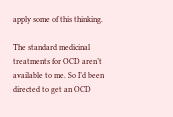apply some of this thinking.

The standard medicinal treatments for OCD aren’t available to me. So I’d been directed to get an OCD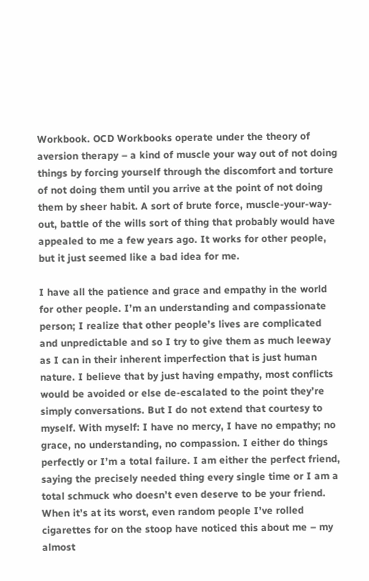Workbook. OCD Workbooks operate under the theory of aversion therapy – a kind of muscle your way out of not doing things by forcing yourself through the discomfort and torture of not doing them until you arrive at the point of not doing them by sheer habit. A sort of brute force, muscle-your-way-out, battle of the wills sort of thing that probably would have appealed to me a few years ago. It works for other people, but it just seemed like a bad idea for me.

I have all the patience and grace and empathy in the world for other people. I’m an understanding and compassionate person; I realize that other people’s lives are complicated and unpredictable and so I try to give them as much leeway as I can in their inherent imperfection that is just human nature. I believe that by just having empathy, most conflicts would be avoided or else de-escalated to the point they’re simply conversations. But I do not extend that courtesy to myself. With myself: I have no mercy, I have no empathy; no grace, no understanding, no compassion. I either do things perfectly or I’m a total failure. I am either the perfect friend, saying the precisely needed thing every single time or I am a total schmuck who doesn’t even deserve to be your friend. When it’s at its worst, even random people I’ve rolled cigarettes for on the stoop have noticed this about me – my almost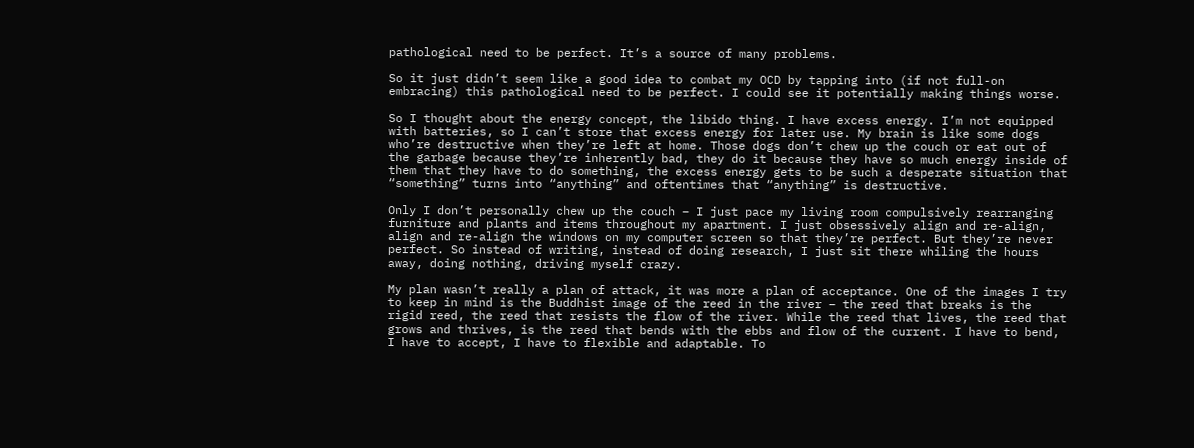pathological need to be perfect. It’s a source of many problems.

So it just didn’t seem like a good idea to combat my OCD by tapping into (if not full-on embracing) this pathological need to be perfect. I could see it potentially making things worse.

So I thought about the energy concept, the libido thing. I have excess energy. I’m not equipped with batteries, so I can’t store that excess energy for later use. My brain is like some dogs who’re destructive when they’re left at home. Those dogs don’t chew up the couch or eat out of the garbage because they’re inherently bad, they do it because they have so much energy inside of them that they have to do something, the excess energy gets to be such a desperate situation that “something” turns into “anything” and oftentimes that “anything” is destructive.

Only I don’t personally chew up the couch – I just pace my living room compulsively rearranging furniture and plants and items throughout my apartment. I just obsessively align and re-align, align and re-align the windows on my computer screen so that they’re perfect. But they’re never perfect. So instead of writing, instead of doing research, I just sit there whiling the hours away, doing nothing, driving myself crazy.

My plan wasn’t really a plan of attack, it was more a plan of acceptance. One of the images I try to keep in mind is the Buddhist image of the reed in the river – the reed that breaks is the rigid reed, the reed that resists the flow of the river. While the reed that lives, the reed that grows and thrives, is the reed that bends with the ebbs and flow of the current. I have to bend, I have to accept, I have to flexible and adaptable. To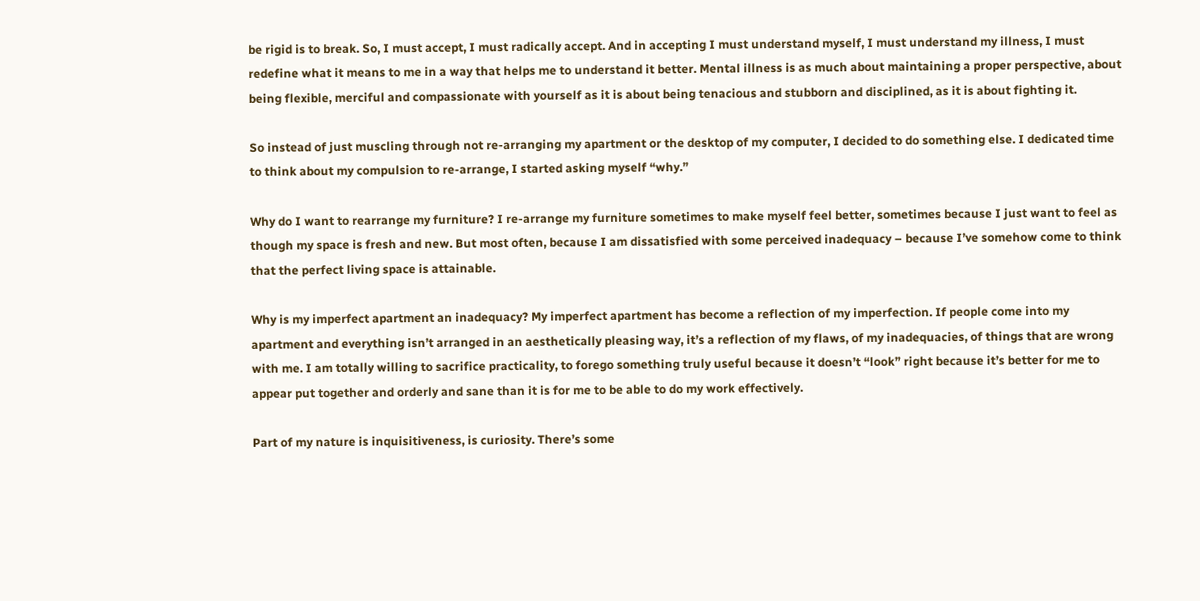be rigid is to break. So, I must accept, I must radically accept. And in accepting I must understand myself, I must understand my illness, I must redefine what it means to me in a way that helps me to understand it better. Mental illness is as much about maintaining a proper perspective, about being flexible, merciful and compassionate with yourself as it is about being tenacious and stubborn and disciplined, as it is about fighting it.

So instead of just muscling through not re-arranging my apartment or the desktop of my computer, I decided to do something else. I dedicated time to think about my compulsion to re-arrange, I started asking myself “why.”

Why do I want to rearrange my furniture? I re-arrange my furniture sometimes to make myself feel better, sometimes because I just want to feel as though my space is fresh and new. But most often, because I am dissatisfied with some perceived inadequacy – because I’ve somehow come to think that the perfect living space is attainable.

Why is my imperfect apartment an inadequacy? My imperfect apartment has become a reflection of my imperfection. If people come into my apartment and everything isn’t arranged in an aesthetically pleasing way, it’s a reflection of my flaws, of my inadequacies, of things that are wrong with me. I am totally willing to sacrifice practicality, to forego something truly useful because it doesn’t “look” right because it’s better for me to appear put together and orderly and sane than it is for me to be able to do my work effectively.

Part of my nature is inquisitiveness, is curiosity. There’s some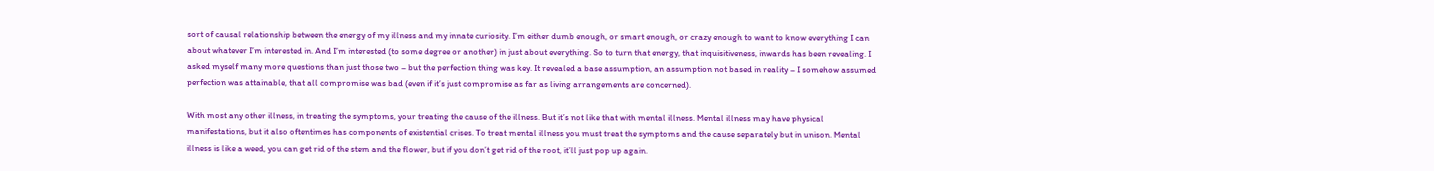sort of causal relationship between the energy of my illness and my innate curiosity. I’m either dumb enough, or smart enough, or crazy enough to want to know everything I can about whatever I’m interested in. And I’m interested (to some degree or another) in just about everything. So to turn that energy, that inquisitiveness, inwards has been revealing. I asked myself many more questions than just those two – but the perfection thing was key. It revealed a base assumption, an assumption not based in reality – I somehow assumed perfection was attainable, that all compromise was bad (even if it’s just compromise as far as living arrangements are concerned).

With most any other illness, in treating the symptoms, your treating the cause of the illness. But it’s not like that with mental illness. Mental illness may have physical manifestations, but it also oftentimes has components of existential crises. To treat mental illness you must treat the symptoms and the cause separately but in unison. Mental illness is like a weed, you can get rid of the stem and the flower, but if you don’t get rid of the root, it’ll just pop up again.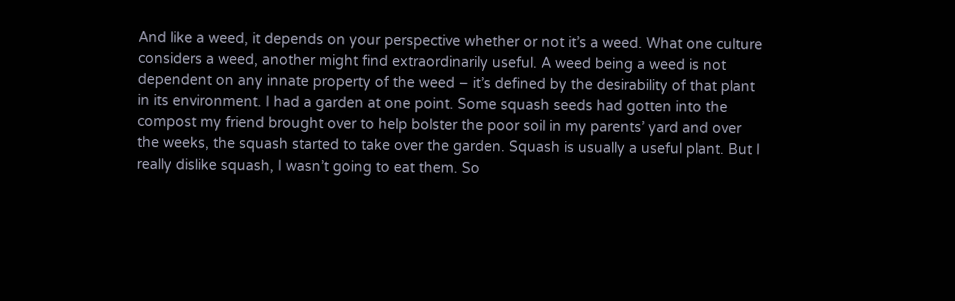And like a weed, it depends on your perspective whether or not it’s a weed. What one culture considers a weed, another might find extraordinarily useful. A weed being a weed is not dependent on any innate property of the weed – it’s defined by the desirability of that plant in its environment. I had a garden at one point. Some squash seeds had gotten into the compost my friend brought over to help bolster the poor soil in my parents’ yard and over the weeks, the squash started to take over the garden. Squash is usually a useful plant. But I really dislike squash, I wasn’t going to eat them. So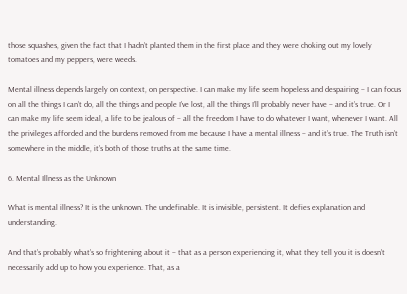those squashes, given the fact that I hadn’t planted them in the first place and they were choking out my lovely tomatoes and my peppers, were weeds.

Mental illness depends largely on context, on perspective. I can make my life seem hopeless and despairing – I can focus on all the things I can’t do, all the things and people I’ve lost, all the things I’ll probably never have – and it’s true. Or I can make my life seem ideal, a life to be jealous of – all the freedom I have to do whatever I want, whenever I want. All the privileges afforded and the burdens removed from me because I have a mental illness – and it’s true. The Truth isn’t somewhere in the middle, it’s both of those truths at the same time.

6. Mental Illness as the Unknown

What is mental illness? It is the unknown. The undefinable. It is invisible, persistent. It defies explanation and understanding.

And that’s probably what’s so frightening about it – that as a person experiencing it, what they tell you it is doesn’t necessarily add up to how you experience. That, as a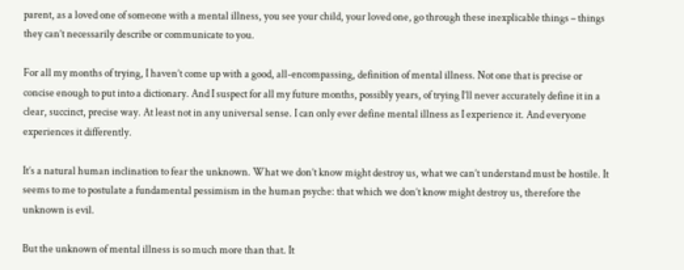parent, as a loved one of someone with a mental illness, you see your child, your loved one, go through these inexplicable things – things they can’t necessarily describe or communicate to you.

For all my months of trying, I haven’t come up with a good, all-encompassing, definition of mental illness. Not one that is precise or concise enough to put into a dictionary. And I suspect for all my future months, possibly years, of trying I’ll never accurately define it in a clear, succinct, precise way. At least not in any universal sense. I can only ever define mental illness as I experience it. And everyone experiences it differently.

It’s a natural human inclination to fear the unknown. What we don’t know might destroy us, what we can’t understand must be hostile. It seems to me to postulate a fundamental pessimism in the human psyche: that which we don’t know might destroy us, therefore the unknown is evil.

But the unknown of mental illness is so much more than that. It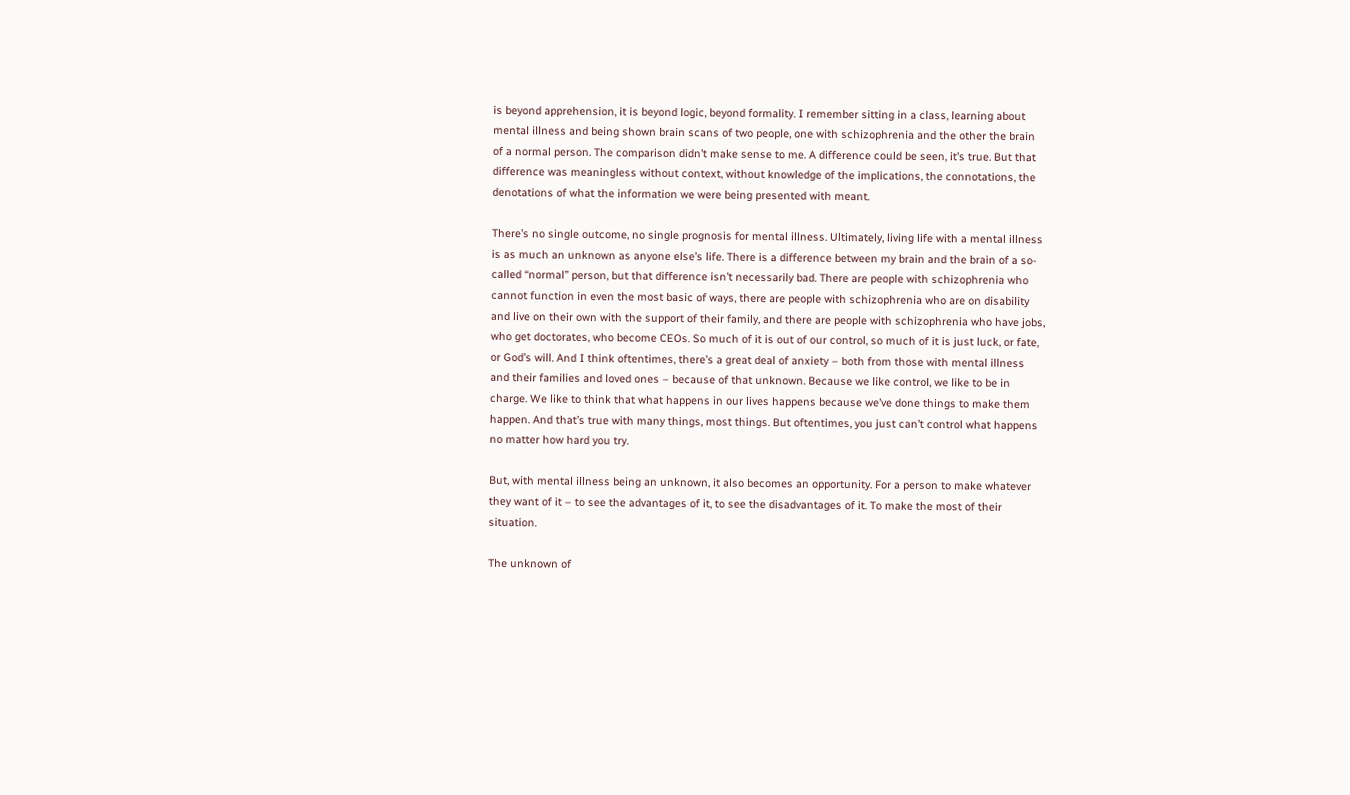is beyond apprehension, it is beyond logic, beyond formality. I remember sitting in a class, learning about mental illness and being shown brain scans of two people, one with schizophrenia and the other the brain of a normal person. The comparison didn’t make sense to me. A difference could be seen, it’s true. But that difference was meaningless without context, without knowledge of the implications, the connotations, the denotations of what the information we were being presented with meant.

There’s no single outcome, no single prognosis for mental illness. Ultimately, living life with a mental illness is as much an unknown as anyone else’s life. There is a difference between my brain and the brain of a so-called “normal” person, but that difference isn’t necessarily bad. There are people with schizophrenia who cannot function in even the most basic of ways, there are people with schizophrenia who are on disability and live on their own with the support of their family, and there are people with schizophrenia who have jobs, who get doctorates, who become CEOs. So much of it is out of our control, so much of it is just luck, or fate, or God’s will. And I think oftentimes, there’s a great deal of anxiety – both from those with mental illness and their families and loved ones – because of that unknown. Because we like control, we like to be in charge. We like to think that what happens in our lives happens because we’ve done things to make them happen. And that’s true with many things, most things. But oftentimes, you just can’t control what happens no matter how hard you try.

But, with mental illness being an unknown, it also becomes an opportunity. For a person to make whatever they want of it – to see the advantages of it, to see the disadvantages of it. To make the most of their situation.

The unknown of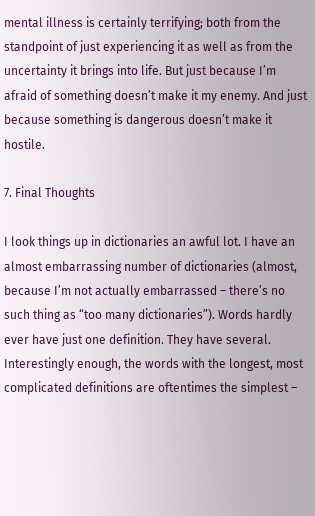mental illness is certainly terrifying; both from the standpoint of just experiencing it as well as from the uncertainty it brings into life. But just because I’m afraid of something doesn’t make it my enemy. And just because something is dangerous doesn’t make it hostile.

7. Final Thoughts

I look things up in dictionaries an awful lot. I have an almost embarrassing number of dictionaries (almost, because I’m not actually embarrassed – there’s no such thing as “too many dictionaries”). Words hardly ever have just one definition. They have several. Interestingly enough, the words with the longest, most complicated definitions are oftentimes the simplest –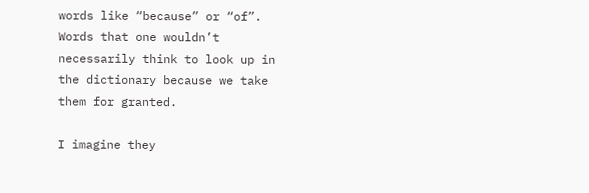words like “because” or “of”. Words that one wouldn’t necessarily think to look up in the dictionary because we take them for granted.

I imagine they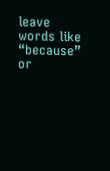leave words like “because” or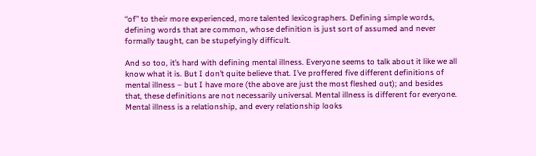“of” to their more experienced, more talented lexicographers. Defining simple words, defining words that are common, whose definition is just sort of assumed and never formally taught, can be stupefyingly difficult.

And so too, it’s hard with defining mental illness. Everyone seems to talk about it like we all know what it is. But I don’t quite believe that. I’ve proffered five different definitions of mental illness – but I have more (the above are just the most fleshed out); and besides that, these definitions are not necessarily universal. Mental illness is different for everyone. Mental illness is a relationship, and every relationship looks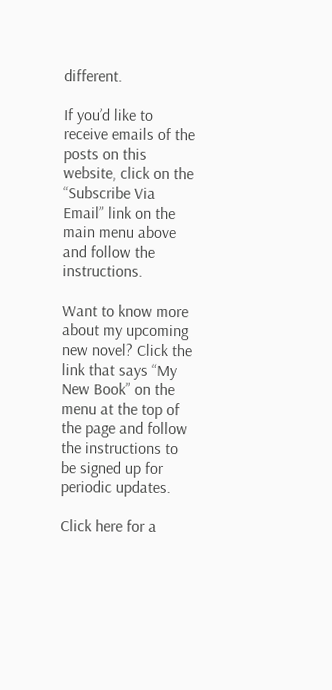different.

If you’d like to receive emails of the posts on this website, click on the “Subscribe Via Email” link on the main menu above and follow the instructions.

Want to know more about my upcoming new novel? Click the link that says “My New Book” on the menu at the top of the page and follow the instructions to be signed up for periodic updates.

Click here for a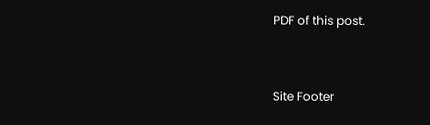PDF of this post.


Site Footer